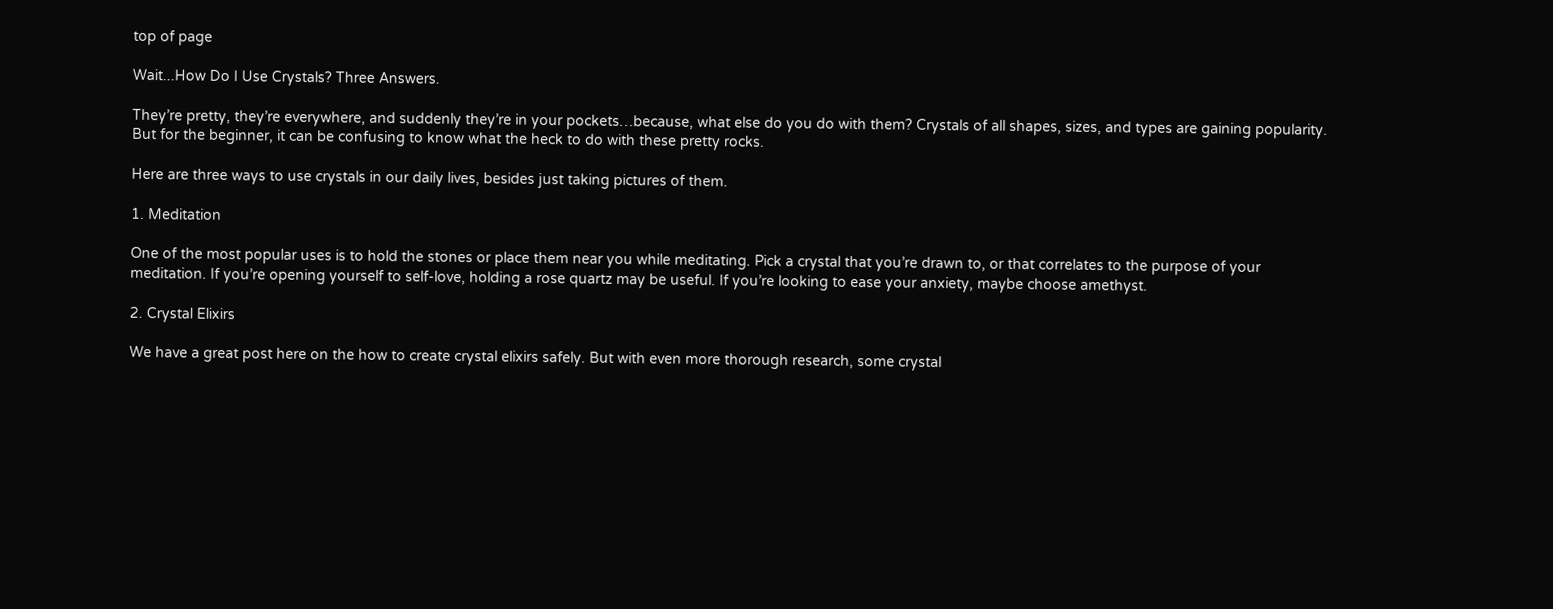top of page

Wait...How Do I Use Crystals? Three Answers.

They’re pretty, they’re everywhere, and suddenly they’re in your pockets…because, what else do you do with them? Crystals of all shapes, sizes, and types are gaining popularity. But for the beginner, it can be confusing to know what the heck to do with these pretty rocks.

Here are three ways to use crystals in our daily lives, besides just taking pictures of them.

1. Meditation

One of the most popular uses is to hold the stones or place them near you while meditating. Pick a crystal that you’re drawn to, or that correlates to the purpose of your meditation. If you’re opening yourself to self-love, holding a rose quartz may be useful. If you’re looking to ease your anxiety, maybe choose amethyst.

2. Crystal Elixirs

We have a great post here on the how to create crystal elixirs safely. But with even more thorough research, some crystal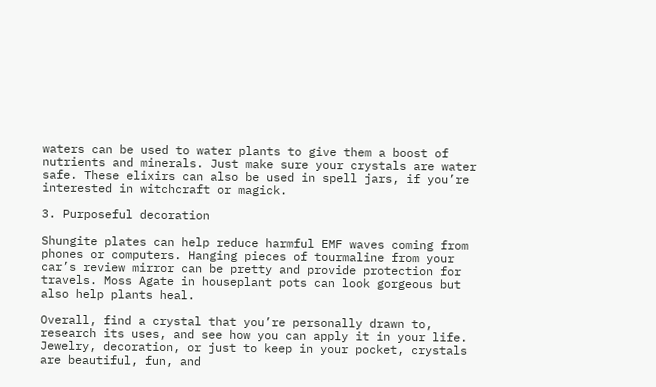waters can be used to water plants to give them a boost of nutrients and minerals. Just make sure your crystals are water safe. These elixirs can also be used in spell jars, if you’re interested in witchcraft or magick.

3. Purposeful decoration

Shungite plates can help reduce harmful EMF waves coming from phones or computers. Hanging pieces of tourmaline from your car’s review mirror can be pretty and provide protection for travels. Moss Agate in houseplant pots can look gorgeous but also help plants heal.

Overall, find a crystal that you’re personally drawn to, research its uses, and see how you can apply it in your life. Jewelry, decoration, or just to keep in your pocket, crystals are beautiful, fun, and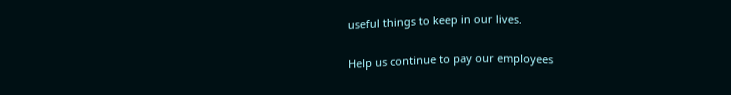useful things to keep in our lives.

Help us continue to pay our employees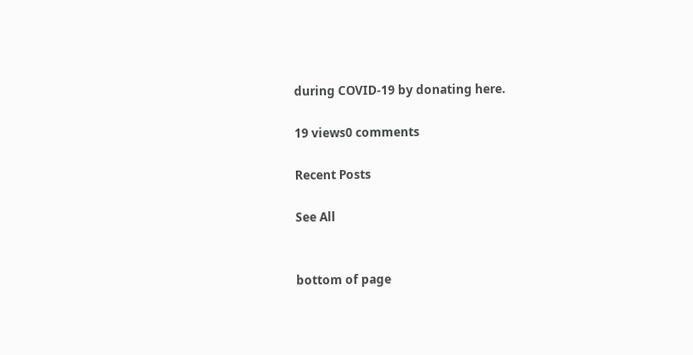during COVID-19 by donating here.

19 views0 comments

Recent Posts

See All


bottom of page